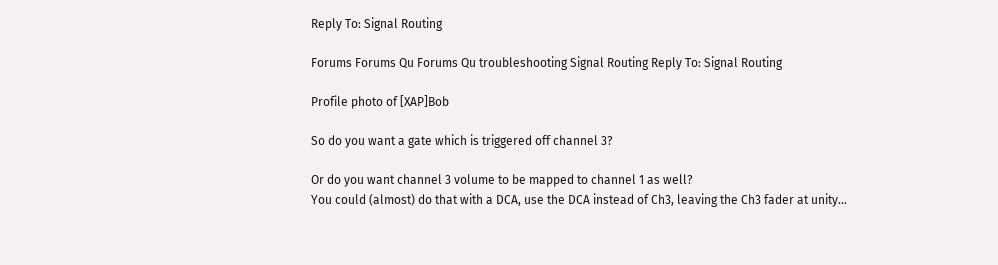Reply To: Signal Routing

Forums Forums Qu Forums Qu troubleshooting Signal Routing Reply To: Signal Routing

Profile photo of [XAP]Bob

So do you want a gate which is triggered off channel 3?

Or do you want channel 3 volume to be mapped to channel 1 as well?
You could (almost) do that with a DCA, use the DCA instead of Ch3, leaving the Ch3 fader at unity…